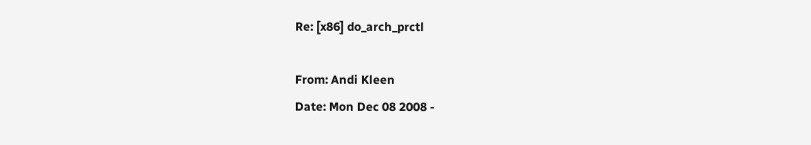Re: [x86] do_arch_prctl

From: Andi Kleen
Date: Mon Dec 08 2008 -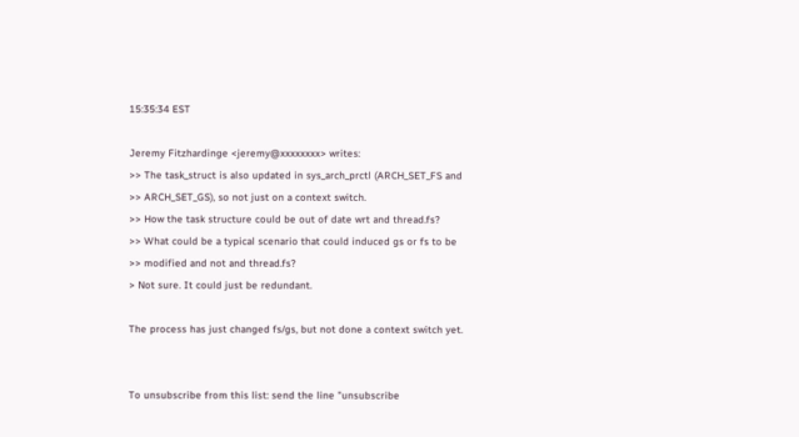15:35:34 EST

Jeremy Fitzhardinge <jeremy@xxxxxxxx> writes:
>> The task_struct is also updated in sys_arch_prctl (ARCH_SET_FS and
>> ARCH_SET_GS), so not just on a context switch.
>> How the task structure could be out of date wrt and thread.fs?
>> What could be a typical scenario that could induced gs or fs to be
>> modified and not and thread.fs?
> Not sure. It could just be redundant.

The process has just changed fs/gs, but not done a context switch yet.


To unsubscribe from this list: send the line "unsubscribe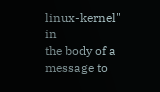linux-kernel" in
the body of a message to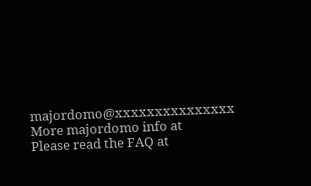majordomo@xxxxxxxxxxxxxxx
More majordomo info at
Please read the FAQ at